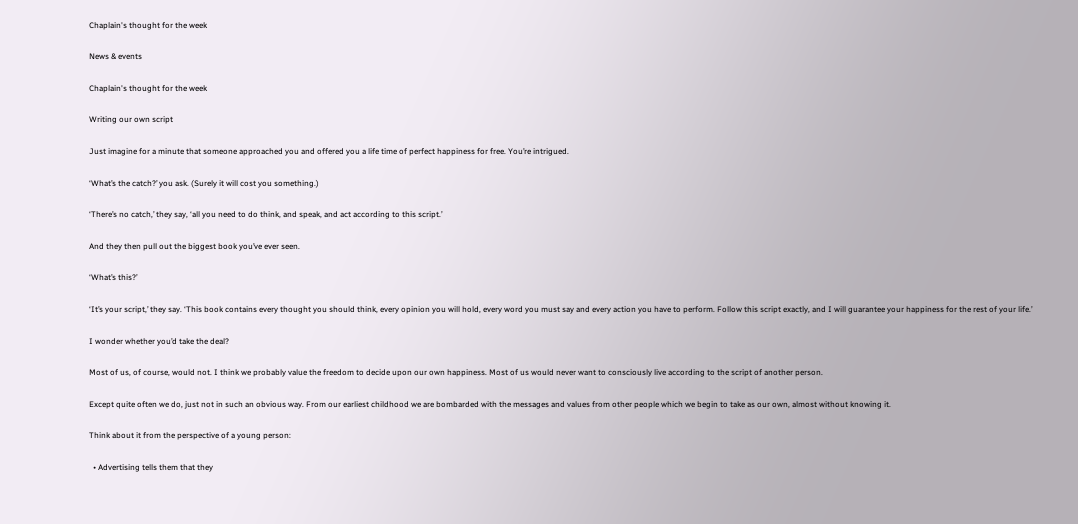Chaplain's thought for the week

News & events

Chaplain's thought for the week

Writing our own script

Just imagine for a minute that someone approached you and offered you a life time of perfect happiness for free. You’re intrigued.

‘What’s the catch?’ you ask. (Surely it will cost you something.)

‘There’s no catch,’ they say, ‘all you need to do think, and speak, and act according to this script.’

And they then pull out the biggest book you’ve ever seen.

‘What’s this?’

‘It’s your script,’ they say. ‘This book contains every thought you should think, every opinion you will hold, every word you must say and every action you have to perform. Follow this script exactly, and I will guarantee your happiness for the rest of your life.’

I wonder whether you’d take the deal?

Most of us, of course, would not. I think we probably value the freedom to decide upon our own happiness. Most of us would never want to consciously live according to the script of another person.

Except quite often we do, just not in such an obvious way. From our earliest childhood we are bombarded with the messages and values from other people which we begin to take as our own, almost without knowing it.

Think about it from the perspective of a young person:

  • Advertising tells them that they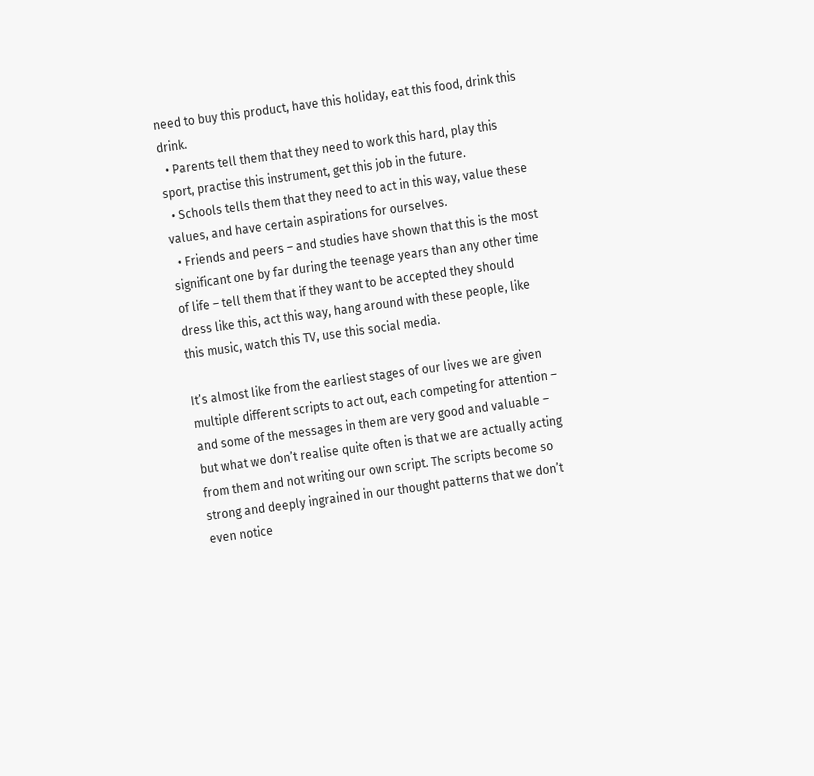need to buy this product, have this holiday, eat this food, drink this drink.
  • Parents tell them that they need to work this hard, play this sport, practise this instrument, get this job in the future.
  • Schools tells them that they need to act in this way, value these values, and have certain aspirations for ourselves.
  • Friends and peers – and studies have shown that this is the most significant one by far during the teenage years than any other time of life – tell them that if they want to be accepted they should dress like this, act this way, hang around with these people, like this music, watch this TV, use this social media.

It’s almost like from the earliest stages of our lives we are given multiple different scripts to act out, each competing for attention – and some of the messages in them are very good and valuable – but what we don’t realise quite often is that we are actually acting from them and not writing our own script. The scripts become so strong and deeply ingrained in our thought patterns that we don’t even notice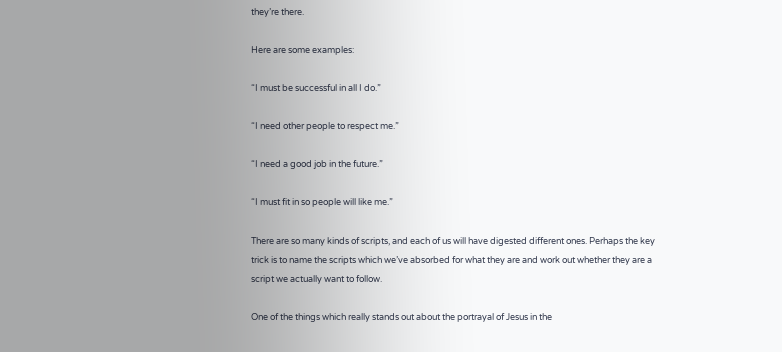they’re there.

Here are some examples:

“I must be successful in all I do.”

“I need other people to respect me.”

“I need a good job in the future.”

“I must fit in so people will like me.”

There are so many kinds of scripts, and each of us will have digested different ones. Perhaps the key trick is to name the scripts which we’ve absorbed for what they are and work out whether they are a script we actually want to follow.

One of the things which really stands out about the portrayal of Jesus in the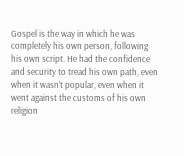Gospel is the way in which he was completely his own person, following his own script. He had the confidence and security to tread his own path, even when it wasn’t popular, even when it went against the customs of his own religion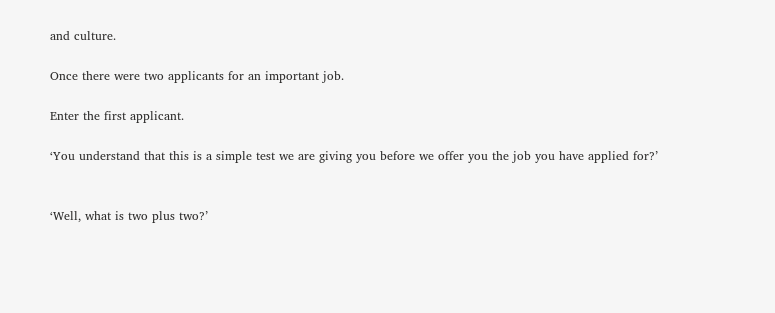and culture.

Once there were two applicants for an important job.

Enter the first applicant.

‘You understand that this is a simple test we are giving you before we offer you the job you have applied for?’


‘Well, what is two plus two?’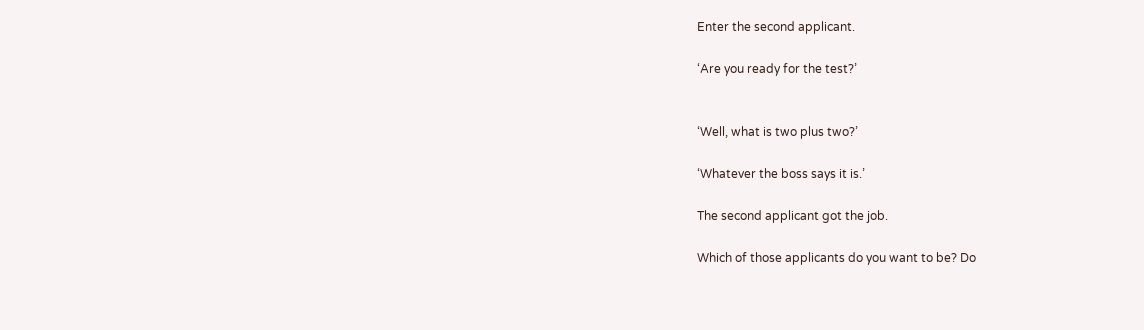Enter the second applicant.

‘Are you ready for the test?’


‘Well, what is two plus two?’

‘Whatever the boss says it is.’

The second applicant got the job.

Which of those applicants do you want to be? Do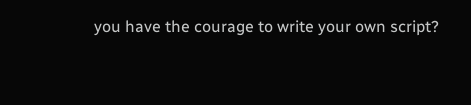you have the courage to write your own script?